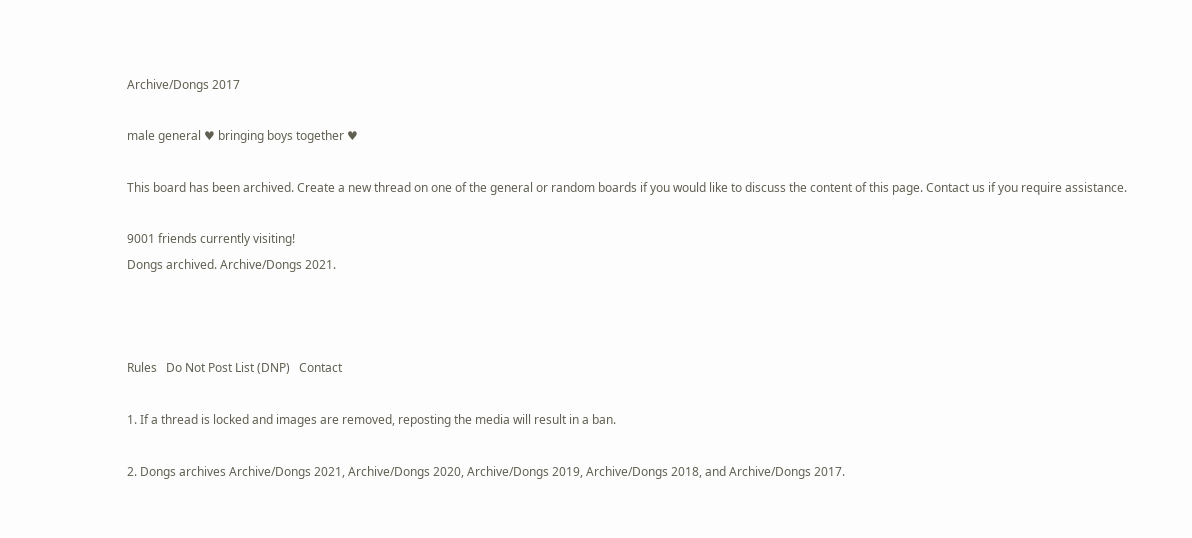Archive/Dongs 2017

male general ♥ bringing boys together ♥

This board has been archived. Create a new thread on one of the general or random boards if you would like to discuss the content of this page. Contact us if you require assistance.

9001 friends currently visiting!
Dongs archived. Archive/Dongs 2021.



Rules   Do Not Post List (DNP)   Contact

1. If a thread is locked and images are removed, reposting the media will result in a ban.

2. Dongs archives Archive/Dongs 2021, Archive/Dongs 2020, Archive/Dongs 2019, Archive/Dongs 2018, and Archive/Dongs 2017.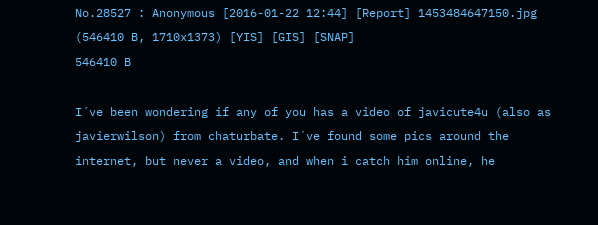No.28527 : Anonymous [2016-01-22 12:44] [Report] 1453484647150.jpg (546410 B, 1710x1373) [YIS] [GIS] [SNAP]
546410 B

I´ve been wondering if any of you has a video of javicute4u (also as javierwilson) from chaturbate. I´ve found some pics around the internet, but never a video, and when i catch him online, he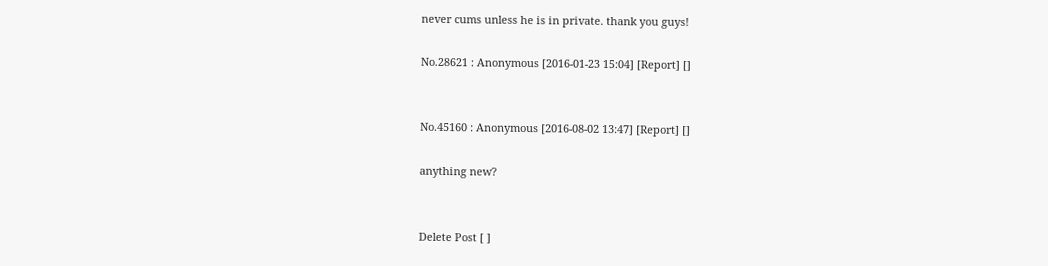never cums unless he is in private. thank you guys!

No.28621 : Anonymous [2016-01-23 15:04] [Report] []


No.45160 : Anonymous [2016-08-02 13:47] [Report] []

anything new?


Delete Post [ ]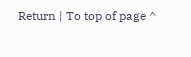Return | To top of page ^